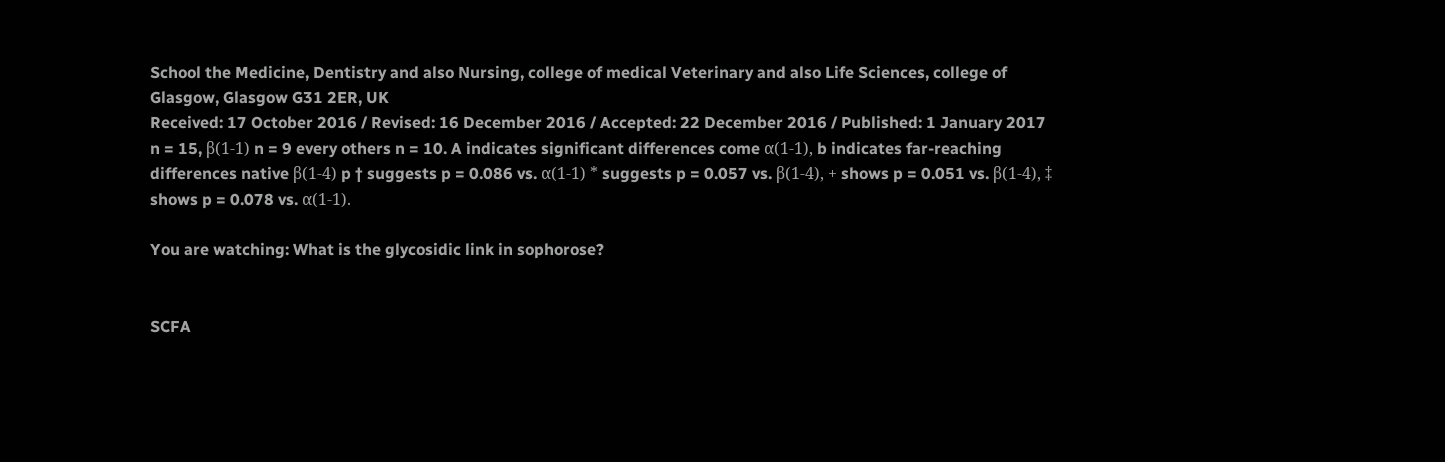School the Medicine, Dentistry and also Nursing, college of medical Veterinary and also Life Sciences, college of Glasgow, Glasgow G31 2ER, UK
Received: 17 October 2016 / Revised: 16 December 2016 / Accepted: 22 December 2016 / Published: 1 January 2017
n = 15, β(1-1) n = 9 every others n = 10. A indicates significant differences come α(1-1), b indicates far-reaching differences native β(1-4) p † suggests p = 0.086 vs. α(1-1) * suggests p = 0.057 vs. β(1-4), + shows p = 0.051 vs. β(1-4), ‡ shows p = 0.078 vs. α(1-1).

You are watching: What is the glycosidic link in sophorose?


SCFA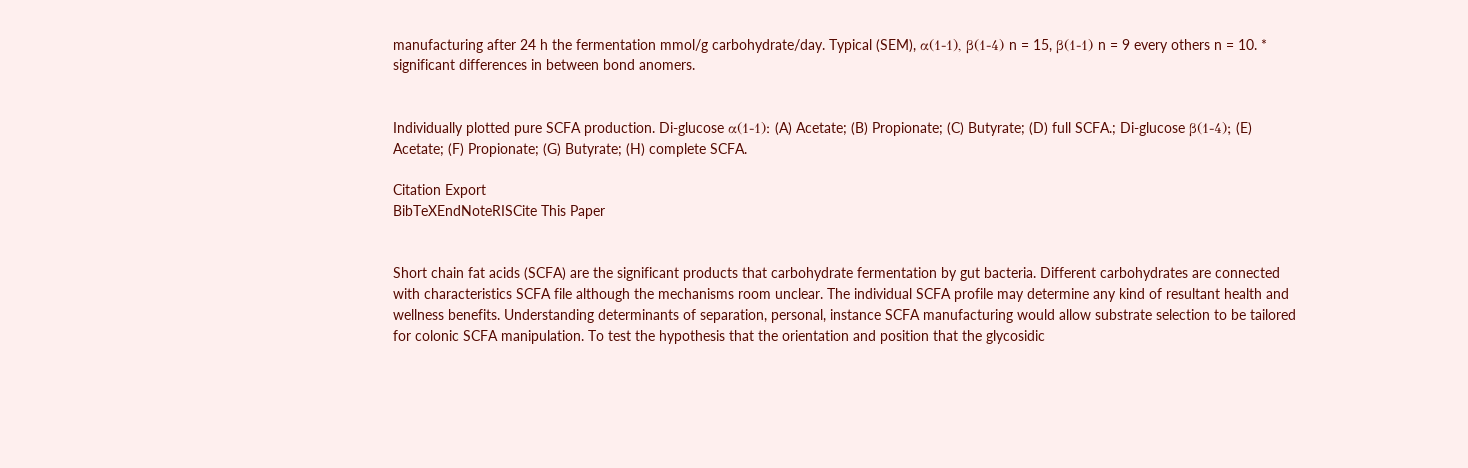manufacturing after 24 h the fermentation mmol/g carbohydrate/day. Typical (SEM), α(1-1), β(1-4) n = 15, β(1-1) n = 9 every others n = 10. * significant differences in between bond anomers.


Individually plotted pure SCFA production. Di-glucose α(1-1): (A) Acetate; (B) Propionate; (C) Butyrate; (D) full SCFA.; Di-glucose β(1-4); (E) Acetate; (F) Propionate; (G) Butyrate; (H) complete SCFA.

Citation Export
BibTeXEndNoteRISCite This Paper


Short chain fat acids (SCFA) are the significant products that carbohydrate fermentation by gut bacteria. Different carbohydrates are connected with characteristics SCFA file although the mechanisms room unclear. The individual SCFA profile may determine any kind of resultant health and wellness benefits. Understanding determinants of separation, personal, instance SCFA manufacturing would allow substrate selection to be tailored for colonic SCFA manipulation. To test the hypothesis that the orientation and position that the glycosidic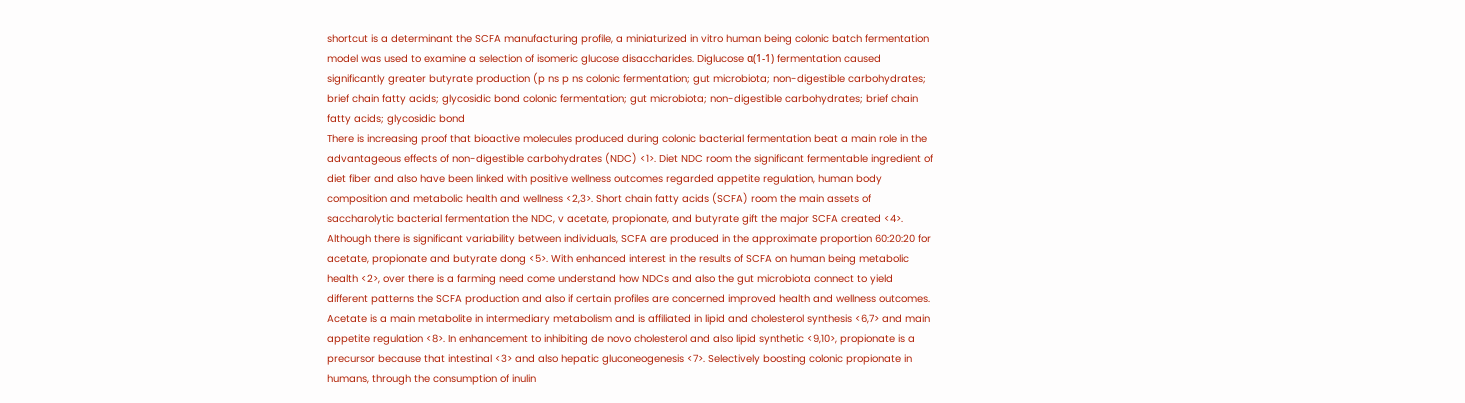shortcut is a determinant the SCFA manufacturing profile, a miniaturized in vitro human being colonic batch fermentation model was used to examine a selection of isomeric glucose disaccharides. Diglucose α(1-1) fermentation caused significantly greater butyrate production (p ns p ns colonic fermentation; gut microbiota; non-digestible carbohydrates; brief chain fatty acids; glycosidic bond colonic fermentation; gut microbiota; non-digestible carbohydrates; brief chain fatty acids; glycosidic bond
There is increasing proof that bioactive molecules produced during colonic bacterial fermentation beat a main role in the advantageous effects of non-digestible carbohydrates (NDC) <1>. Diet NDC room the significant fermentable ingredient of diet fiber and also have been linked with positive wellness outcomes regarded appetite regulation, human body composition and metabolic health and wellness <2,3>. Short chain fatty acids (SCFA) room the main assets of saccharolytic bacterial fermentation the NDC, v acetate, propionate, and butyrate gift the major SCFA created <4>. Although there is significant variability between individuals, SCFA are produced in the approximate proportion 60:20:20 for acetate, propionate and butyrate dong <5>. With enhanced interest in the results of SCFA on human being metabolic health <2>, over there is a farming need come understand how NDCs and also the gut microbiota connect to yield different patterns the SCFA production and also if certain profiles are concerned improved health and wellness outcomes.
Acetate is a main metabolite in intermediary metabolism and is affiliated in lipid and cholesterol synthesis <6,7> and main appetite regulation <8>. In enhancement to inhibiting de novo cholesterol and also lipid synthetic <9,10>, propionate is a precursor because that intestinal <3> and also hepatic gluconeogenesis <7>. Selectively boosting colonic propionate in humans, through the consumption of inulin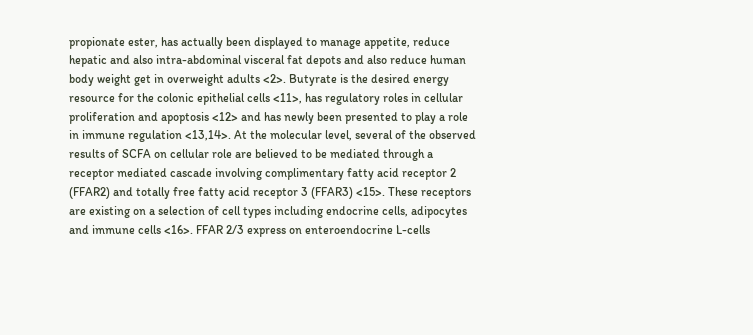propionate ester, has actually been displayed to manage appetite, reduce hepatic and also intra-abdominal visceral fat depots and also reduce human body weight get in overweight adults <2>. Butyrate is the desired energy resource for the colonic epithelial cells <11>, has regulatory roles in cellular proliferation and apoptosis <12> and has newly been presented to play a role in immune regulation <13,14>. At the molecular level, several of the observed results of SCFA on cellular role are believed to be mediated through a receptor mediated cascade involving complimentary fatty acid receptor 2 (FFAR2) and totally free fatty acid receptor 3 (FFAR3) <15>. These receptors are existing on a selection of cell types including endocrine cells, adipocytes and immune cells <16>. FFAR 2/3 express on enteroendocrine L-cells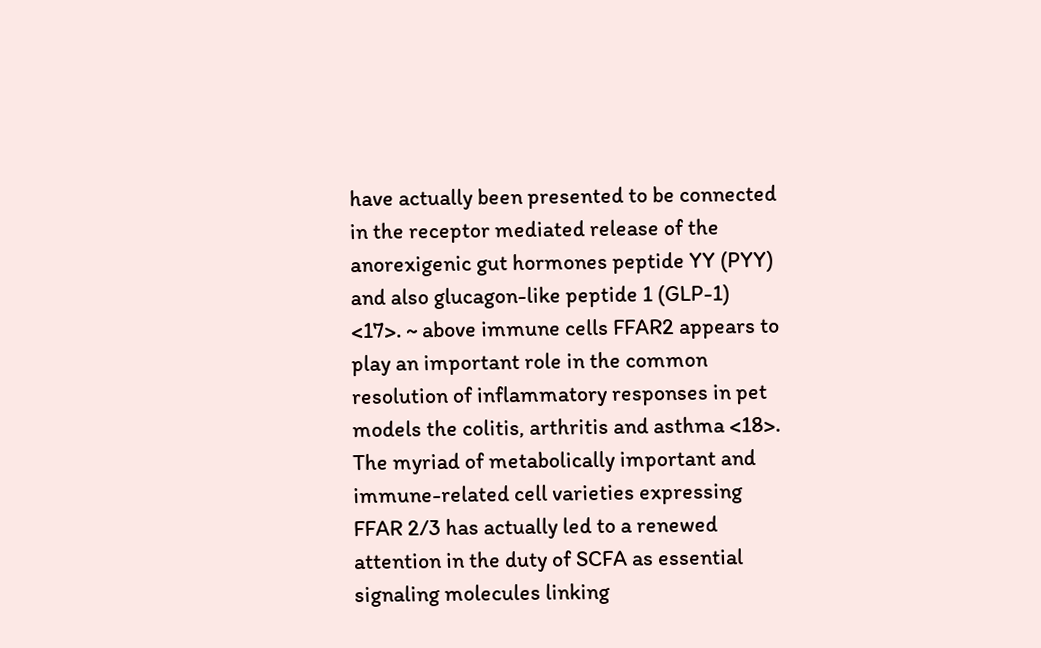have actually been presented to be connected in the receptor mediated release of the anorexigenic gut hormones peptide YY (PYY) and also glucagon-like peptide 1 (GLP-1) <17>. ~ above immune cells FFAR2 appears to play an important role in the common resolution of inflammatory responses in pet models the colitis, arthritis and asthma <18>.
The myriad of metabolically important and immune-related cell varieties expressing FFAR 2/3 has actually led to a renewed attention in the duty of SCFA as essential signaling molecules linking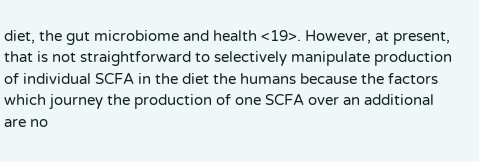diet, the gut microbiome and health <19>. However, at present, that is not straightforward to selectively manipulate production of individual SCFA in the diet the humans because the factors which journey the production of one SCFA over an additional are no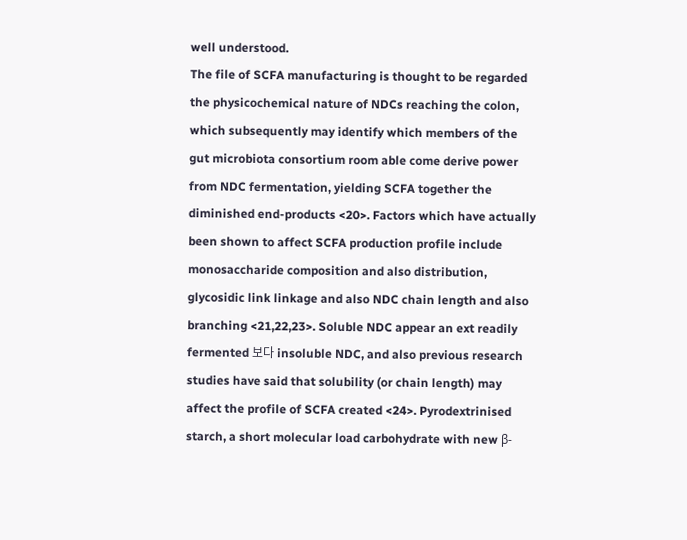well understood.
The file of SCFA manufacturing is thought to be regarded the physicochemical nature of NDCs reaching the colon, which subsequently may identify which members of the gut microbiota consortium room able come derive power from NDC fermentation, yielding SCFA together the diminished end-products <20>. Factors which have actually been shown to affect SCFA production profile include monosaccharide composition and also distribution, glycosidic link linkage and also NDC chain length and also branching <21,22,23>. Soluble NDC appear an ext readily fermented 보다 insoluble NDC, and also previous research studies have said that solubility (or chain length) may affect the profile of SCFA created <24>. Pyrodextrinised starch, a short molecular load carbohydrate with new β-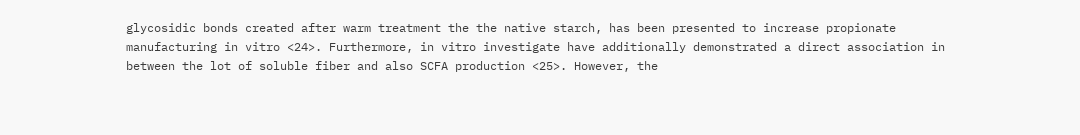glycosidic bonds created after warm treatment the the native starch, has been presented to increase propionate manufacturing in vitro <24>. Furthermore, in vitro investigate have additionally demonstrated a direct association in between the lot of soluble fiber and also SCFA production <25>. However, the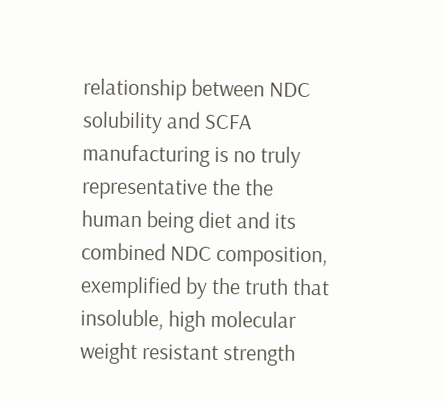relationship between NDC solubility and SCFA manufacturing is no truly representative the the human being diet and its combined NDC composition, exemplified by the truth that insoluble, high molecular weight resistant strength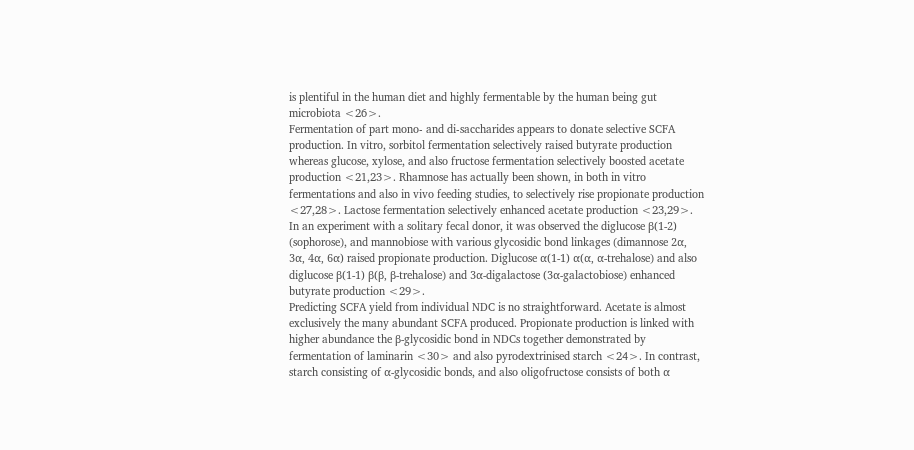is plentiful in the human diet and highly fermentable by the human being gut microbiota <26>.
Fermentation of part mono- and di-saccharides appears to donate selective SCFA production. In vitro, sorbitol fermentation selectively raised butyrate production whereas glucose, xylose, and also fructose fermentation selectively boosted acetate production <21,23>. Rhamnose has actually been shown, in both in vitro fermentations and also in vivo feeding studies, to selectively rise propionate production <27,28>. Lactose fermentation selectively enhanced acetate production <23,29>. In an experiment with a solitary fecal donor, it was observed the diglucose β(1-2) (sophorose), and mannobiose with various glycosidic bond linkages (dimannose 2α, 3α, 4α, 6α) raised propionate production. Diglucose α(1-1) α(α, α-trehalose) and also diglucose β(1-1) β(β, β-trehalose) and 3α-digalactose (3α-galactobiose) enhanced butyrate production <29>.
Predicting SCFA yield from individual NDC is no straightforward. Acetate is almost exclusively the many abundant SCFA produced. Propionate production is linked with higher abundance the β-glycosidic bond in NDCs together demonstrated by fermentation of laminarin <30> and also pyrodextrinised starch <24>. In contrast, starch consisting of α-glycosidic bonds, and also oligofructose consists of both α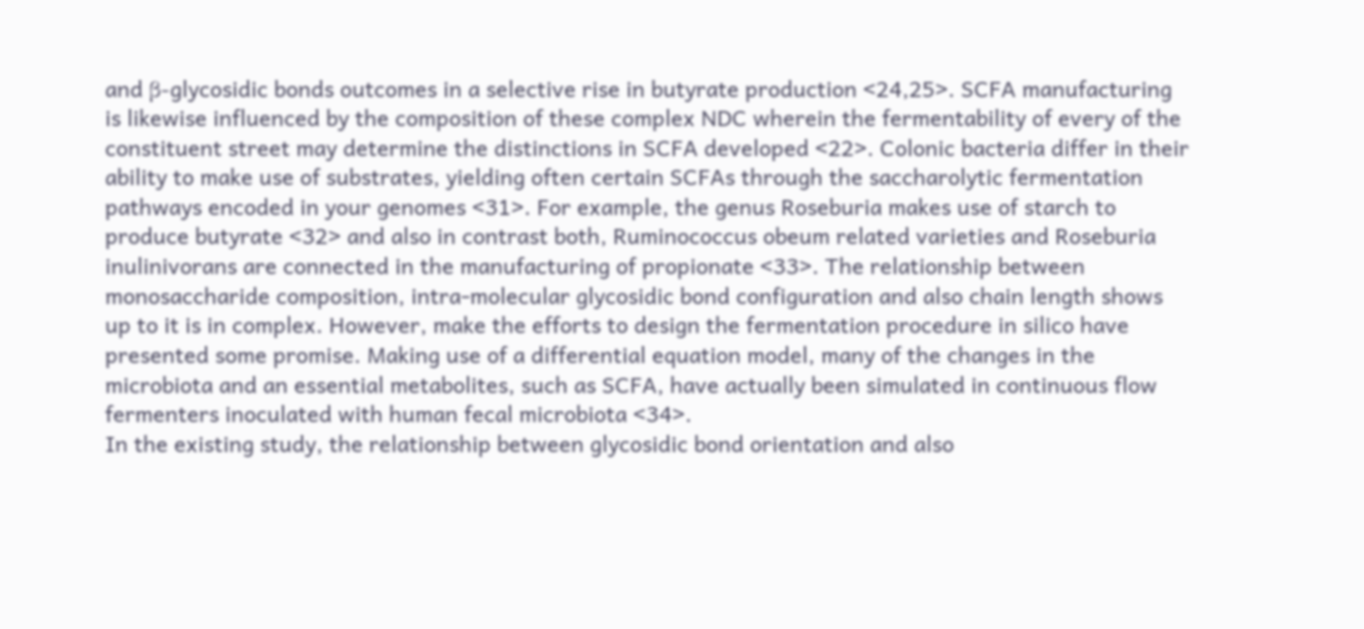and β-glycosidic bonds outcomes in a selective rise in butyrate production <24,25>. SCFA manufacturing is likewise influenced by the composition of these complex NDC wherein the fermentability of every of the constituent street may determine the distinctions in SCFA developed <22>. Colonic bacteria differ in their ability to make use of substrates, yielding often certain SCFAs through the saccharolytic fermentation pathways encoded in your genomes <31>. For example, the genus Roseburia makes use of starch to produce butyrate <32> and also in contrast both, Ruminococcus obeum related varieties and Roseburia inulinivorans are connected in the manufacturing of propionate <33>. The relationship between monosaccharide composition, intra-molecular glycosidic bond configuration and also chain length shows up to it is in complex. However, make the efforts to design the fermentation procedure in silico have presented some promise. Making use of a differential equation model, many of the changes in the microbiota and an essential metabolites, such as SCFA, have actually been simulated in continuous flow fermenters inoculated with human fecal microbiota <34>.
In the existing study, the relationship between glycosidic bond orientation and also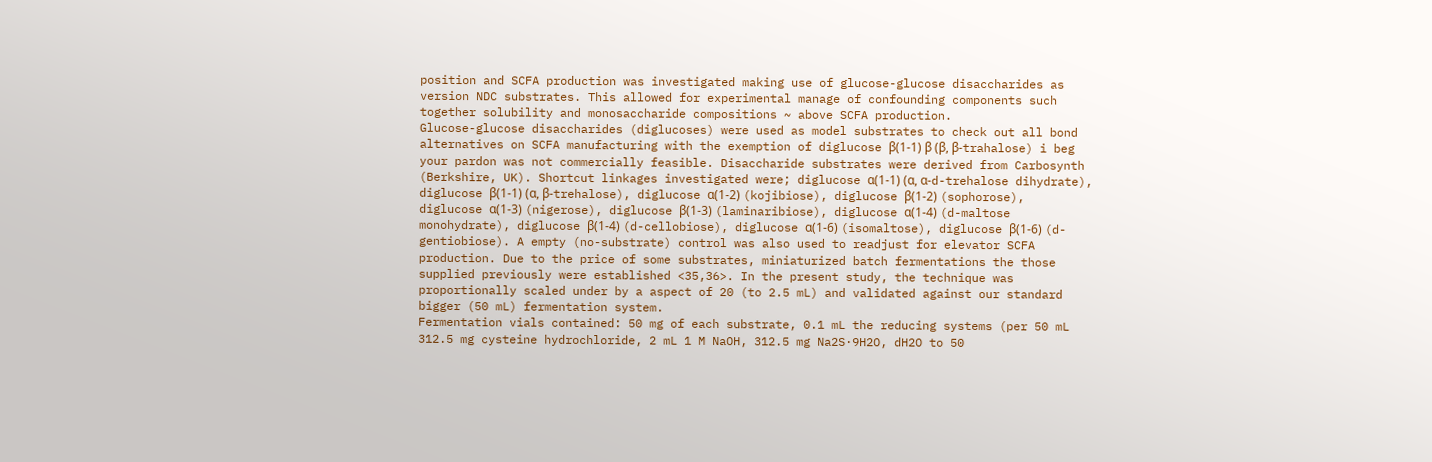position and SCFA production was investigated making use of glucose-glucose disaccharides as version NDC substrates. This allowed for experimental manage of confounding components such together solubility and monosaccharide compositions ~ above SCFA production.
Glucose-glucose disaccharides (diglucoses) were used as model substrates to check out all bond alternatives on SCFA manufacturing with the exemption of diglucose β(1-1) β (β, β-trahalose) i beg your pardon was not commercially feasible. Disaccharide substrates were derived from Carbosynth (Berkshire, UK). Shortcut linkages investigated were; diglucose α(1-1) (α, α-d-trehalose dihydrate), diglucose β(1-1) (α, β-trehalose), diglucose α(1-2) (kojibiose), diglucose β(1-2) (sophorose), diglucose α(1-3) (nigerose), diglucose β(1-3) (laminaribiose), diglucose α(1-4) (d-maltose monohydrate), diglucose β(1-4) (d-cellobiose), diglucose α(1-6) (isomaltose), diglucose β(1-6) (d-gentiobiose). A empty (no-substrate) control was also used to readjust for elevator SCFA production. Due to the price of some substrates, miniaturized batch fermentations the those supplied previously were established <35,36>. In the present study, the technique was proportionally scaled under by a aspect of 20 (to 2.5 mL) and validated against our standard bigger (50 mL) fermentation system.
Fermentation vials contained: 50 mg of each substrate, 0.1 mL the reducing systems (per 50 mL 312.5 mg cysteine hydrochloride, 2 mL 1 M NaOH, 312.5 mg Na2S·9H2O, dH2O to 50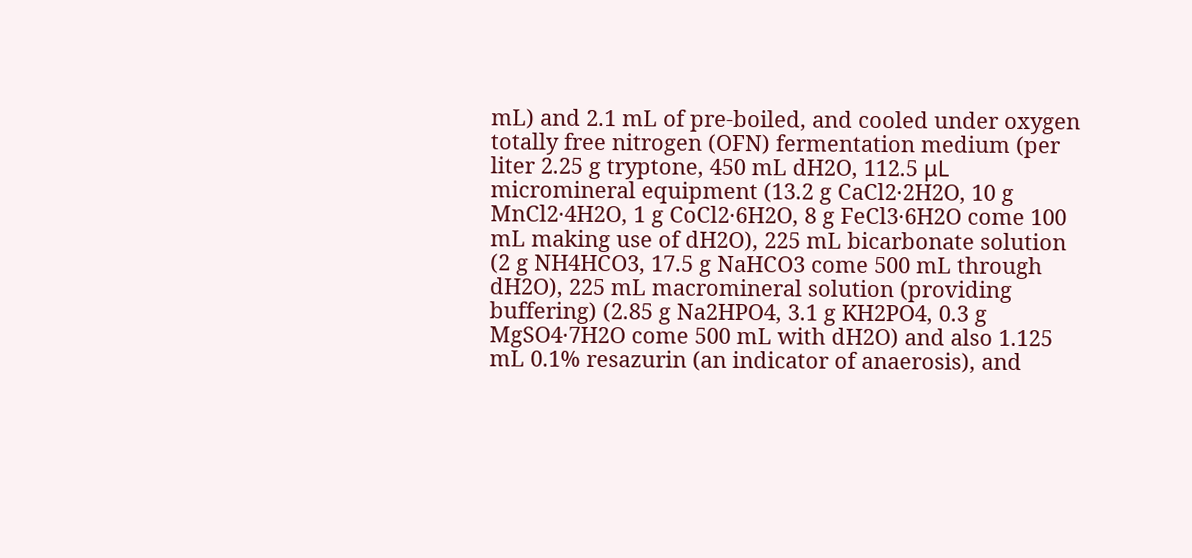mL) and 2.1 mL of pre-boiled, and cooled under oxygen totally free nitrogen (OFN) fermentation medium (per liter 2.25 g tryptone, 450 mL dH2O, 112.5 μL micromineral equipment (13.2 g CaCl2·2H2O, 10 g MnCl2·4H2O, 1 g CoCl2·6H2O, 8 g FeCl3·6H2O come 100 mL making use of dH2O), 225 mL bicarbonate solution (2 g NH4HCO3, 17.5 g NaHCO3 come 500 mL through dH2O), 225 mL macromineral solution (providing buffering) (2.85 g Na2HPO4, 3.1 g KH2PO4, 0.3 g MgSO4·7H2O come 500 mL with dH2O) and also 1.125 mL 0.1% resazurin (an indicator of anaerosis), and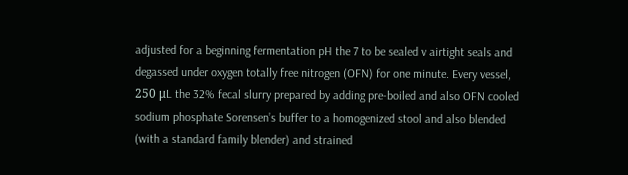adjusted for a beginning fermentation pH the 7 to be sealed v airtight seals and degassed under oxygen totally free nitrogen (OFN) for one minute. Every vessel, 250 μL the 32% fecal slurry prepared by adding pre-boiled and also OFN cooled sodium phosphate Sorensen’s buffer to a homogenized stool and also blended (with a standard family blender) and strained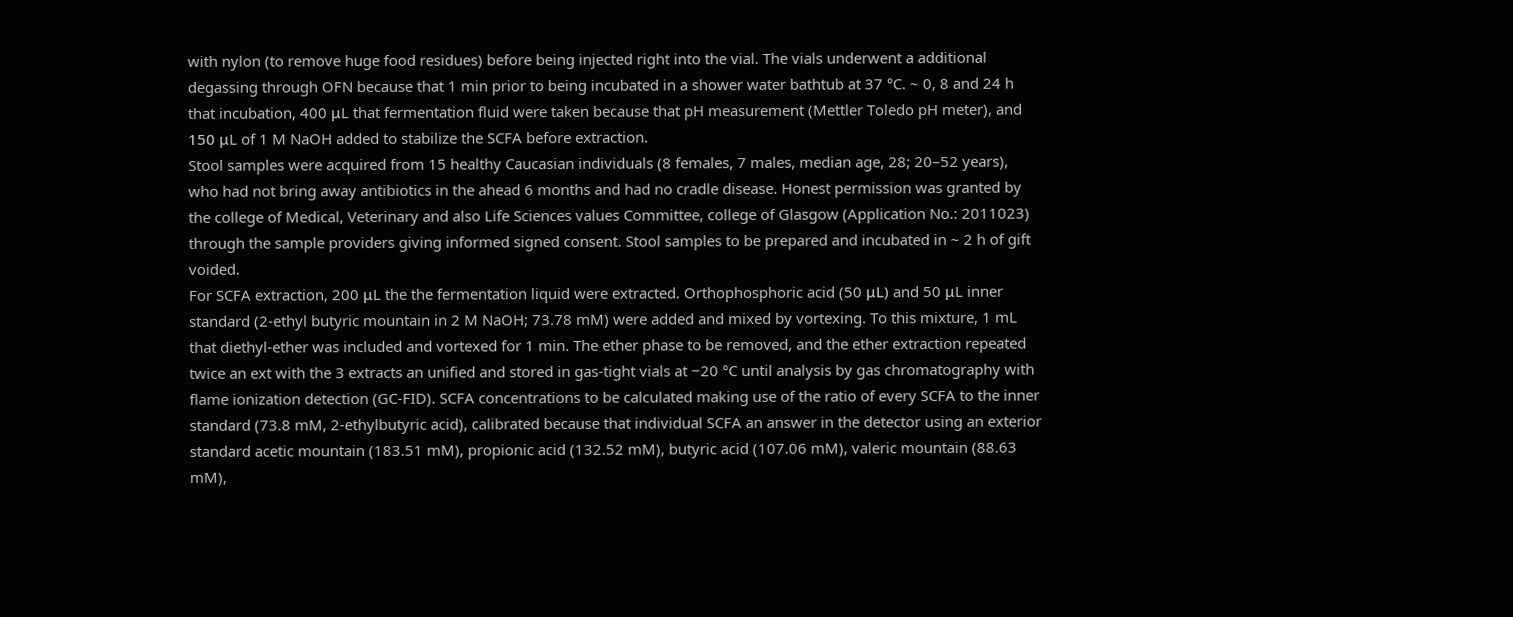with nylon (to remove huge food residues) before being injected right into the vial. The vials underwent a additional degassing through OFN because that 1 min prior to being incubated in a shower water bathtub at 37 °C. ~ 0, 8 and 24 h that incubation, 400 μL that fermentation fluid were taken because that pH measurement (Mettler Toledo pH meter), and 150 μL of 1 M NaOH added to stabilize the SCFA before extraction.
Stool samples were acquired from 15 healthy Caucasian individuals (8 females, 7 males, median age, 28; 20–52 years), who had not bring away antibiotics in the ahead 6 months and had no cradle disease. Honest permission was granted by the college of Medical, Veterinary and also Life Sciences values Committee, college of Glasgow (Application No.: 2011023) through the sample providers giving informed signed consent. Stool samples to be prepared and incubated in ~ 2 h of gift voided.
For SCFA extraction, 200 μL the the fermentation liquid were extracted. Orthophosphoric acid (50 μL) and 50 μL inner standard (2-ethyl butyric mountain in 2 M NaOH; 73.78 mM) were added and mixed by vortexing. To this mixture, 1 mL that diethyl-ether was included and vortexed for 1 min. The ether phase to be removed, and the ether extraction repeated twice an ext with the 3 extracts an unified and stored in gas-tight vials at −20 °C until analysis by gas chromatography with flame ionization detection (GC-FID). SCFA concentrations to be calculated making use of the ratio of every SCFA to the inner standard (73.8 mM, 2-ethylbutyric acid), calibrated because that individual SCFA an answer in the detector using an exterior standard acetic mountain (183.51 mM), propionic acid (132.52 mM), butyric acid (107.06 mM), valeric mountain (88.63 mM),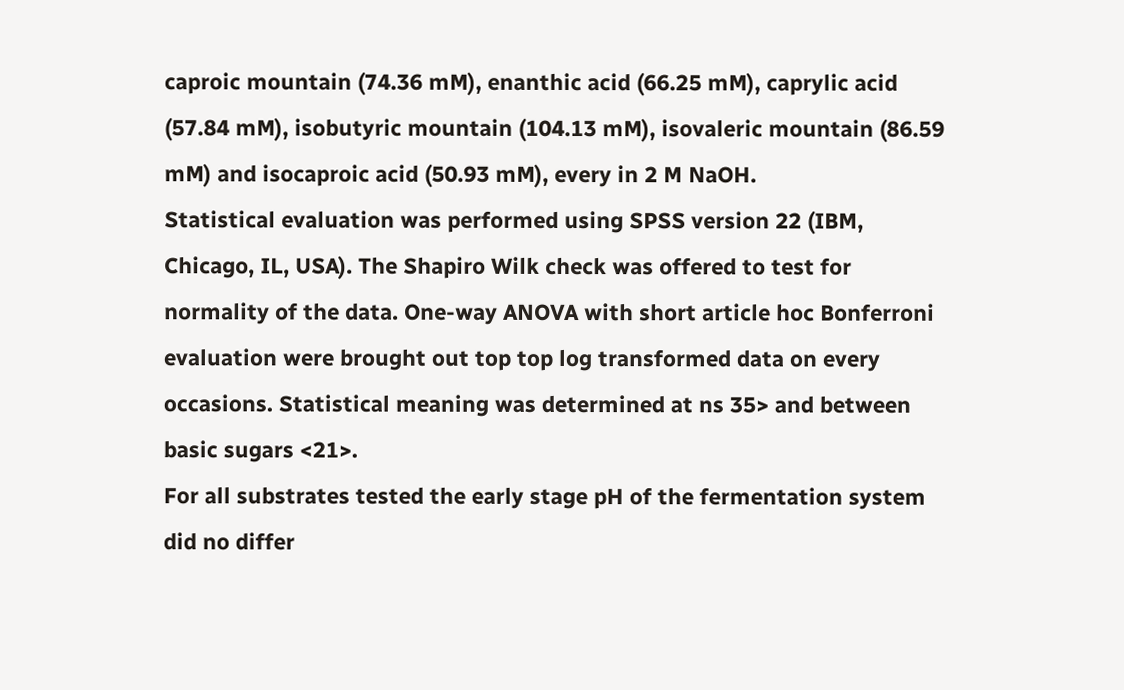caproic mountain (74.36 mM), enanthic acid (66.25 mM), caprylic acid (57.84 mM), isobutyric mountain (104.13 mM), isovaleric mountain (86.59 mM) and isocaproic acid (50.93 mM), every in 2 M NaOH.
Statistical evaluation was performed using SPSS version 22 (IBM, Chicago, IL, USA). The Shapiro Wilk check was offered to test for normality of the data. One-way ANOVA with short article hoc Bonferroni evaluation were brought out top top log transformed data on every occasions. Statistical meaning was determined at ns 35> and between basic sugars <21>.
For all substrates tested the early stage pH of the fermentation system did no differ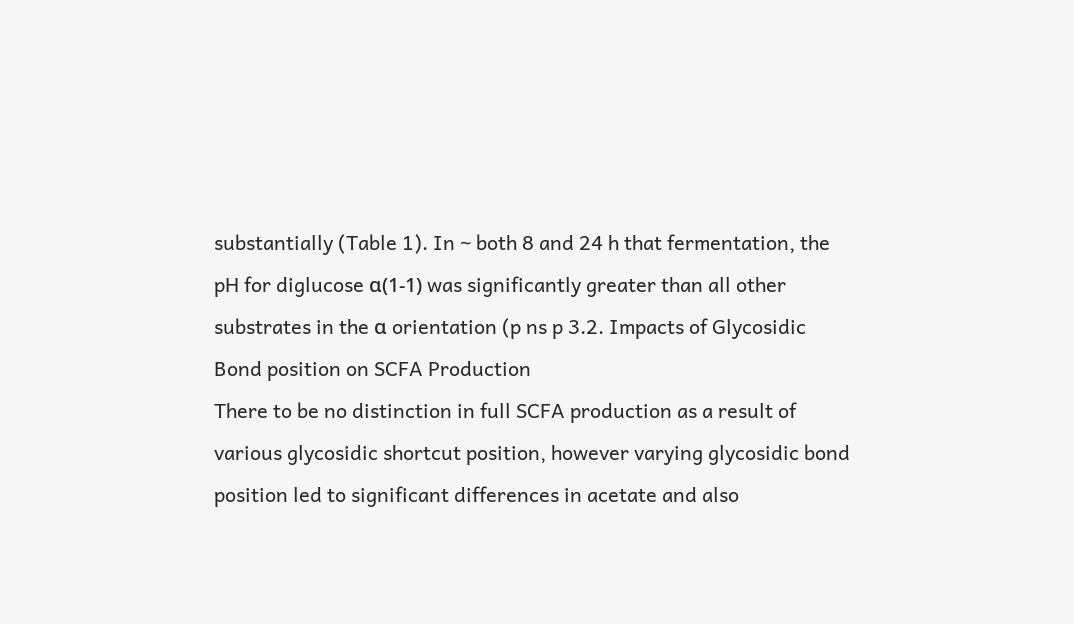substantially (Table 1). In ~ both 8 and 24 h that fermentation, the pH for diglucose α(1-1) was significantly greater than all other substrates in the α orientation (p ns p 3.2. Impacts of Glycosidic Bond position on SCFA Production
There to be no distinction in full SCFA production as a result of various glycosidic shortcut position, however varying glycosidic bond position led to significant differences in acetate and also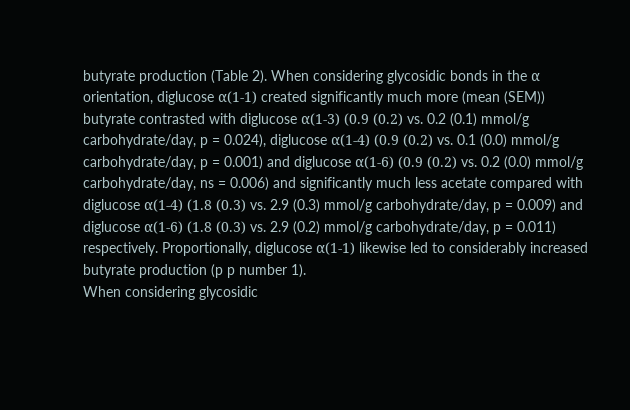butyrate production (Table 2). When considering glycosidic bonds in the α orientation, diglucose α(1-1) created significantly much more (mean (SEM)) butyrate contrasted with diglucose α(1-3) (0.9 (0.2) vs. 0.2 (0.1) mmol/g carbohydrate/day, p = 0.024), diglucose α(1-4) (0.9 (0.2) vs. 0.1 (0.0) mmol/g carbohydrate/day, p = 0.001) and diglucose α(1-6) (0.9 (0.2) vs. 0.2 (0.0) mmol/g carbohydrate/day, ns = 0.006) and significantly much less acetate compared with diglucose α(1-4) (1.8 (0.3) vs. 2.9 (0.3) mmol/g carbohydrate/day, p = 0.009) and diglucose α(1-6) (1.8 (0.3) vs. 2.9 (0.2) mmol/g carbohydrate/day, p = 0.011) respectively. Proportionally, diglucose α(1-1) likewise led to considerably increased butyrate production (p p number 1).
When considering glycosidic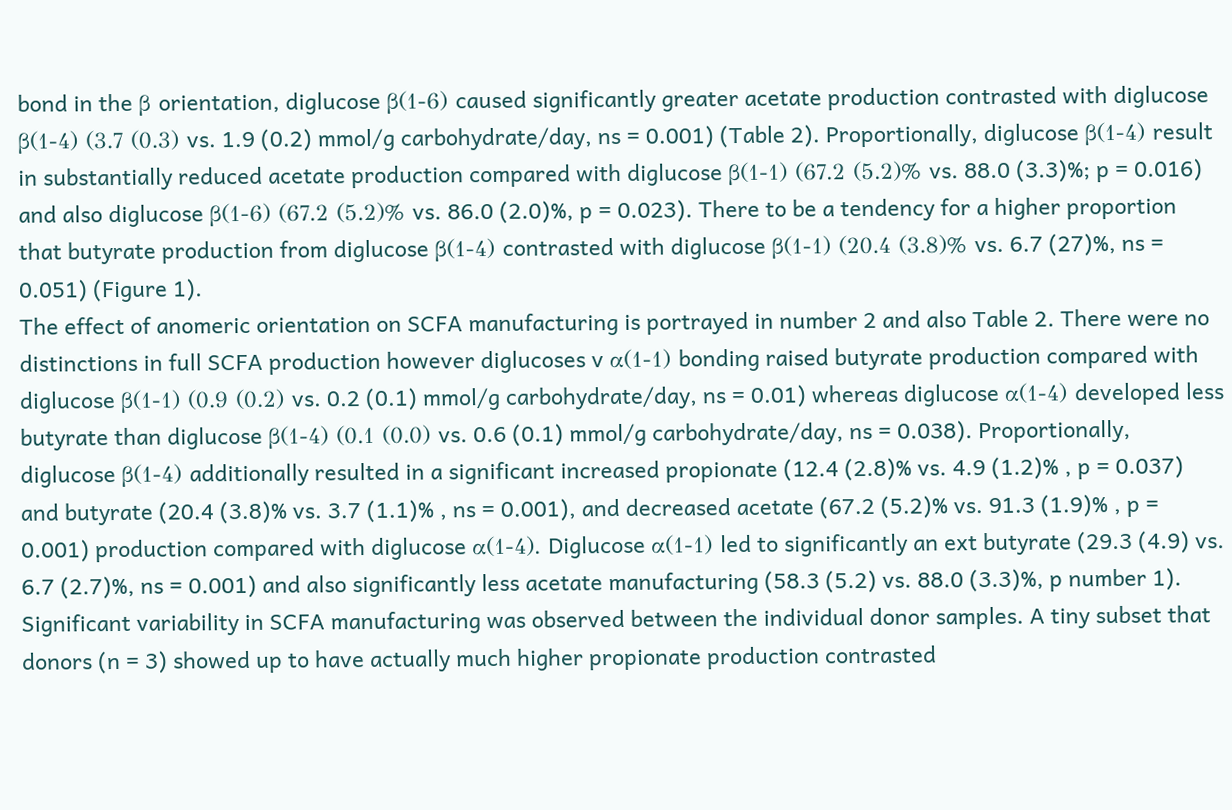bond in the β orientation, diglucose β(1-6) caused significantly greater acetate production contrasted with diglucose β(1-4) (3.7 (0.3) vs. 1.9 (0.2) mmol/g carbohydrate/day, ns = 0.001) (Table 2). Proportionally, diglucose β(1-4) result in substantially reduced acetate production compared with diglucose β(1-1) (67.2 (5.2)% vs. 88.0 (3.3)%; p = 0.016) and also diglucose β(1-6) (67.2 (5.2)% vs. 86.0 (2.0)%, p = 0.023). There to be a tendency for a higher proportion that butyrate production from diglucose β(1-4) contrasted with diglucose β(1-1) (20.4 (3.8)% vs. 6.7 (27)%, ns = 0.051) (Figure 1).
The effect of anomeric orientation on SCFA manufacturing is portrayed in number 2 and also Table 2. There were no distinctions in full SCFA production however diglucoses v α(1-1) bonding raised butyrate production compared with diglucose β(1-1) (0.9 (0.2) vs. 0.2 (0.1) mmol/g carbohydrate/day, ns = 0.01) whereas diglucose α(1-4) developed less butyrate than diglucose β(1-4) (0.1 (0.0) vs. 0.6 (0.1) mmol/g carbohydrate/day, ns = 0.038). Proportionally, diglucose β(1-4) additionally resulted in a significant increased propionate (12.4 (2.8)% vs. 4.9 (1.2)% , p = 0.037) and butyrate (20.4 (3.8)% vs. 3.7 (1.1)% , ns = 0.001), and decreased acetate (67.2 (5.2)% vs. 91.3 (1.9)% , p = 0.001) production compared with diglucose α(1-4). Diglucose α(1-1) led to significantly an ext butyrate (29.3 (4.9) vs. 6.7 (2.7)%, ns = 0.001) and also significantly less acetate manufacturing (58.3 (5.2) vs. 88.0 (3.3)%, p number 1).
Significant variability in SCFA manufacturing was observed between the individual donor samples. A tiny subset that donors (n = 3) showed up to have actually much higher propionate production contrasted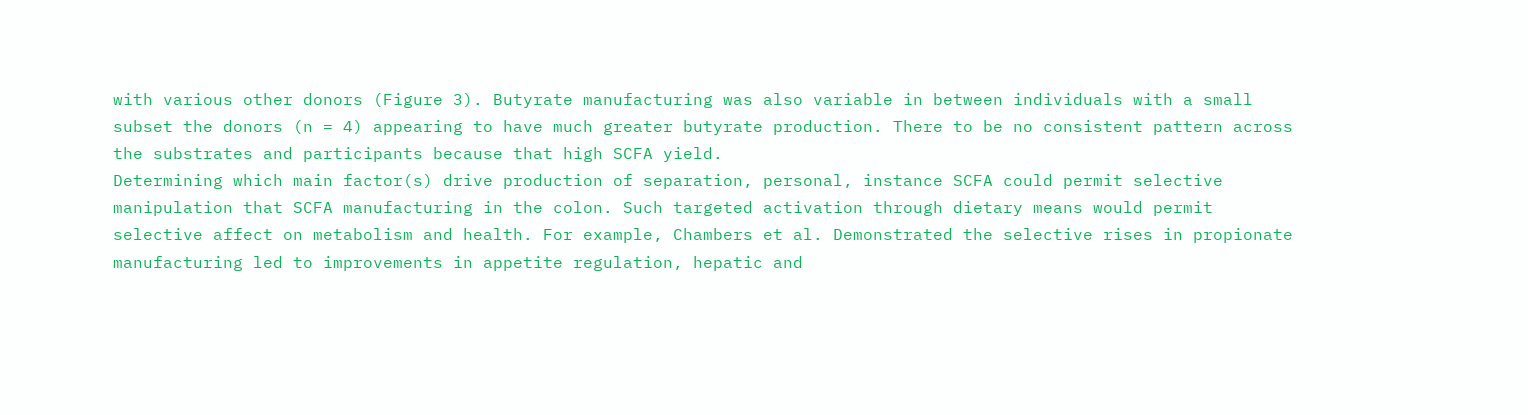with various other donors (Figure 3). Butyrate manufacturing was also variable in between individuals with a small subset the donors (n = 4) appearing to have much greater butyrate production. There to be no consistent pattern across the substrates and participants because that high SCFA yield.
Determining which main factor(s) drive production of separation, personal, instance SCFA could permit selective manipulation that SCFA manufacturing in the colon. Such targeted activation through dietary means would permit selective affect on metabolism and health. For example, Chambers et al. Demonstrated the selective rises in propionate manufacturing led to improvements in appetite regulation, hepatic and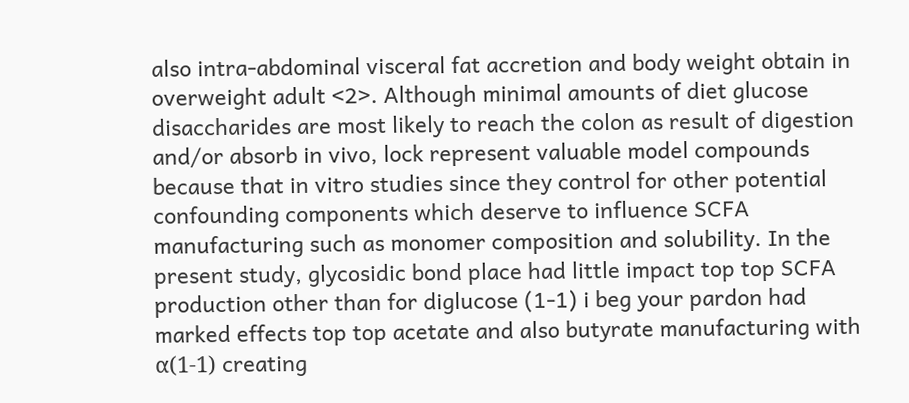also intra-abdominal visceral fat accretion and body weight obtain in overweight adult <2>. Although minimal amounts of diet glucose disaccharides are most likely to reach the colon as result of digestion and/or absorb in vivo, lock represent valuable model compounds because that in vitro studies since they control for other potential confounding components which deserve to influence SCFA manufacturing such as monomer composition and solubility. In the present study, glycosidic bond place had little impact top top SCFA production other than for diglucose (1-1) i beg your pardon had marked effects top top acetate and also butyrate manufacturing with α(1-1) creating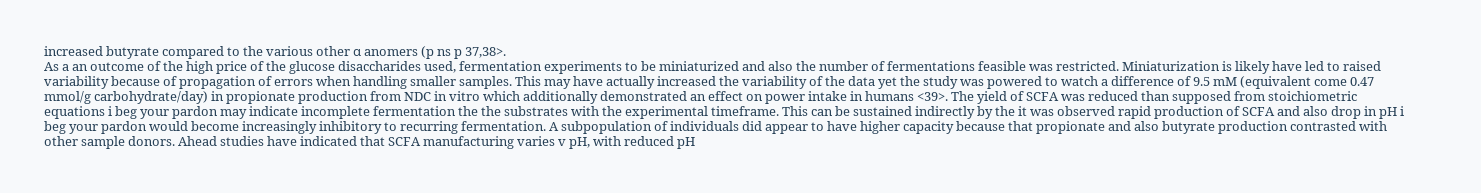increased butyrate compared to the various other α anomers (p ns p 37,38>.
As a an outcome of the high price of the glucose disaccharides used, fermentation experiments to be miniaturized and also the number of fermentations feasible was restricted. Miniaturization is likely have led to raised variability because of propagation of errors when handling smaller samples. This may have actually increased the variability of the data yet the study was powered to watch a difference of 9.5 mM (equivalent come 0.47 mmol/g carbohydrate/day) in propionate production from NDC in vitro which additionally demonstrated an effect on power intake in humans <39>. The yield of SCFA was reduced than supposed from stoichiometric equations i beg your pardon may indicate incomplete fermentation the the substrates with the experimental timeframe. This can be sustained indirectly by the it was observed rapid production of SCFA and also drop in pH i beg your pardon would become increasingly inhibitory to recurring fermentation. A subpopulation of individuals did appear to have higher capacity because that propionate and also butyrate production contrasted with other sample donors. Ahead studies have indicated that SCFA manufacturing varies v pH, with reduced pH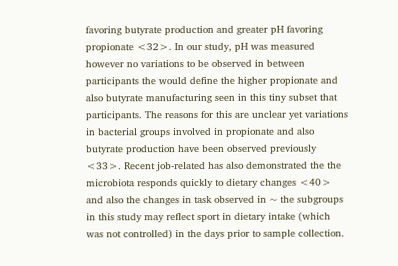favoring butyrate production and greater pH favoring propionate <32>. In our study, pH was measured however no variations to be observed in between participants the would define the higher propionate and also butyrate manufacturing seen in this tiny subset that participants. The reasons for this are unclear yet variations in bacterial groups involved in propionate and also butyrate production have been observed previously <33>. Recent job-related has also demonstrated the the microbiota responds quickly to dietary changes <40> and also the changes in task observed in ~ the subgroups in this study may reflect sport in dietary intake (which was not controlled) in the days prior to sample collection.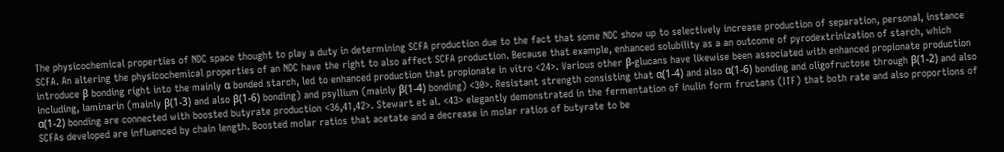The physicochemical properties of NDC space thought to play a duty in determining SCFA production due to the fact that some NDC show up to selectively increase production of separation, personal, instance SCFA. An altering the physicochemical properties of an NDC have the right to also affect SCFA production. Because that example, enhanced solubility as a an outcome of pyrodextrinization of starch, which introduce β bonding right into the mainly α bonded starch, led to enhanced production that propionate in vitro <24>. Various other β-glucans have likewise been associated with enhanced propionate production including, laminarin (mainly β(1-3) and also β(1-6) bonding) and psyllium (mainly β(1-4) bonding) <30>. Resistant strength consisting that α(1-4) and also α(1-6) bonding and oligofructose through β(1-2) and also α(1-2) bonding are connected with boosted butyrate production <36,41,42>. Stewart et al. <43> elegantly demonstrated in the fermentation of inulin form fructans (ITF) that both rate and also proportions of SCFAs developed are influenced by chain length. Boosted molar ratios that acetate and a decrease in molar ratios of butyrate to be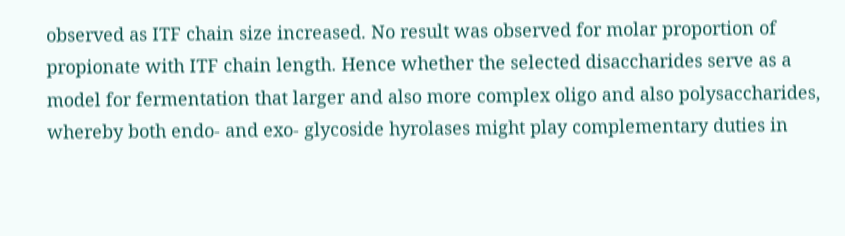observed as ITF chain size increased. No result was observed for molar proportion of propionate with ITF chain length. Hence whether the selected disaccharides serve as a model for fermentation that larger and also more complex oligo and also polysaccharides, whereby both endo- and exo- glycoside hyrolases might play complementary duties in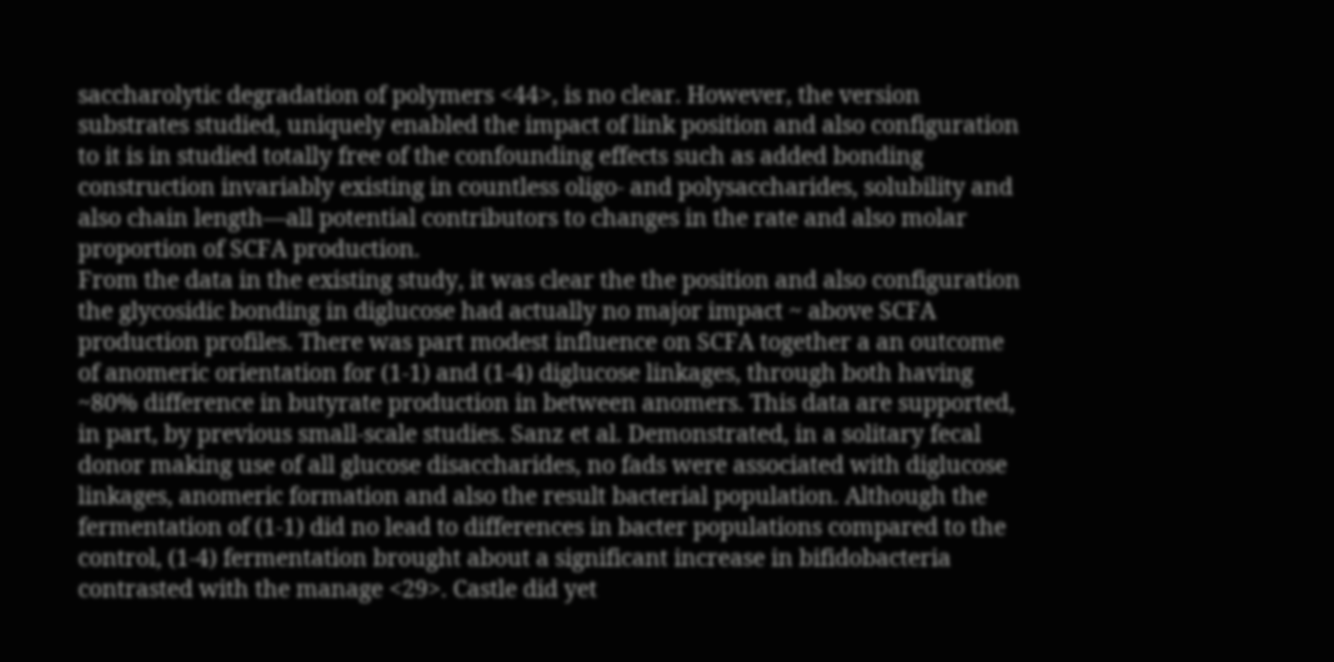saccharolytic degradation of polymers <44>, is no clear. However, the version substrates studied, uniquely enabled the impact of link position and also configuration to it is in studied totally free of the confounding effects such as added bonding construction invariably existing in countless oligo- and polysaccharides, solubility and also chain length—all potential contributors to changes in the rate and also molar proportion of SCFA production.
From the data in the existing study, it was clear the the position and also configuration the glycosidic bonding in diglucose had actually no major impact ~ above SCFA production profiles. There was part modest influence on SCFA together a an outcome of anomeric orientation for (1-1) and (1-4) diglucose linkages, through both having ~80% difference in butyrate production in between anomers. This data are supported, in part, by previous small-scale studies. Sanz et al. Demonstrated, in a solitary fecal donor making use of all glucose disaccharides, no fads were associated with diglucose linkages, anomeric formation and also the result bacterial population. Although the fermentation of (1-1) did no lead to differences in bacter populations compared to the control, (1-4) fermentation brought about a significant increase in bifidobacteria contrasted with the manage <29>. Castle did yet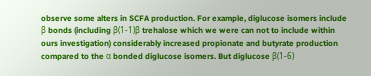observe some alters in SCFA production. For example, diglucose isomers include β bonds (including β(1-1)β trehalose which we were can not to include within ours investigation) considerably increased propionate and butyrate production compared to the α bonded diglucose isomers. But diglucose β(1-6)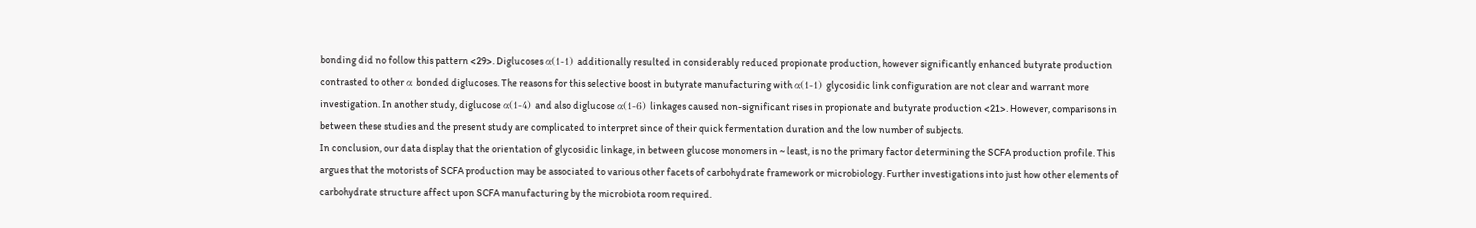bonding did no follow this pattern <29>. Diglucoses α(1-1) additionally resulted in considerably reduced propionate production, however significantly enhanced butyrate production contrasted to other α bonded diglucoses. The reasons for this selective boost in butyrate manufacturing with α(1-1) glycosidic link configuration are not clear and warrant more investigation. In another study, diglucose α(1-4) and also diglucose α(1-6) linkages caused non-significant rises in propionate and butyrate production <21>. However, comparisons in between these studies and the present study are complicated to interpret since of their quick fermentation duration and the low number of subjects.
In conclusion, our data display that the orientation of glycosidic linkage, in between glucose monomers in ~ least, is no the primary factor determining the SCFA production profile. This argues that the motorists of SCFA production may be associated to various other facets of carbohydrate framework or microbiology. Further investigations into just how other elements of carbohydrate structure affect upon SCFA manufacturing by the microbiota room required.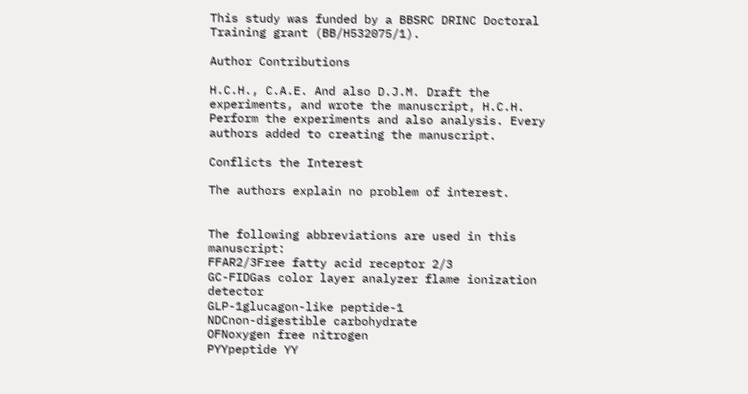This study was funded by a BBSRC DRINC Doctoral Training grant (BB/H532075/1).

Author Contributions

H.C.H., C.A.E. And also D.J.M. Draft the experiments, and wrote the manuscript, H.C.H. Perform the experiments and also analysis. Every authors added to creating the manuscript.

Conflicts the Interest

The authors explain no problem of interest.


The following abbreviations are used in this manuscript:
FFAR2/3Free fatty acid receptor 2/3
GC-FIDGas color layer analyzer flame ionization detector
GLP-1glucagon-like peptide-1
NDCnon-digestible carbohydrate
OFNoxygen free nitrogen
PYYpeptide YY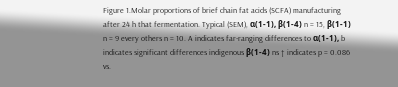Figure 1.Molar proportions of brief chain fat acids (SCFA) manufacturing after 24 h that fermentation. Typical (SEM), α(1-1), β(1-4) n = 15, β(1-1) n = 9 every others n = 10. A indicates far-ranging differences to α(1-1), b indicates significant differences indigenous β(1-4) ns † indicates p = 0.086 vs.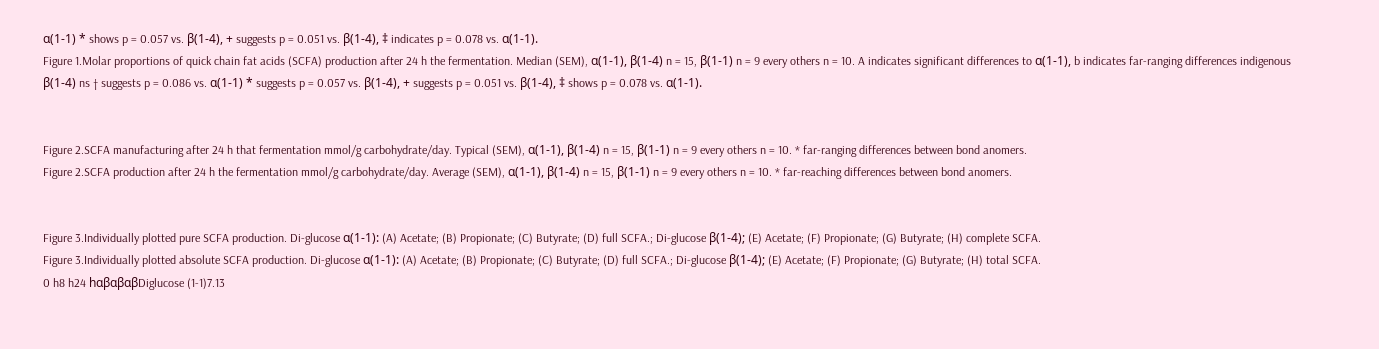α(1-1) * shows p = 0.057 vs. β(1-4), + suggests p = 0.051 vs. β(1-4), ‡ indicates p = 0.078 vs. α(1-1).
Figure 1.Molar proportions of quick chain fat acids (SCFA) production after 24 h the fermentation. Median (SEM), α(1-1), β(1-4) n = 15, β(1-1) n = 9 every others n = 10. A indicates significant differences to α(1-1), b indicates far-ranging differences indigenous β(1-4) ns † suggests p = 0.086 vs. α(1-1) * suggests p = 0.057 vs. β(1-4), + suggests p = 0.051 vs. β(1-4), ‡ shows p = 0.078 vs. α(1-1).


Figure 2.SCFA manufacturing after 24 h that fermentation mmol/g carbohydrate/day. Typical (SEM), α(1-1), β(1-4) n = 15, β(1-1) n = 9 every others n = 10. * far-ranging differences between bond anomers.
Figure 2.SCFA production after 24 h the fermentation mmol/g carbohydrate/day. Average (SEM), α(1-1), β(1-4) n = 15, β(1-1) n = 9 every others n = 10. * far-reaching differences between bond anomers.


Figure 3.Individually plotted pure SCFA production. Di-glucose α(1-1): (A) Acetate; (B) Propionate; (C) Butyrate; (D) full SCFA.; Di-glucose β(1-4); (E) Acetate; (F) Propionate; (G) Butyrate; (H) complete SCFA.
Figure 3.Individually plotted absolute SCFA production. Di-glucose α(1-1): (A) Acetate; (B) Propionate; (C) Butyrate; (D) full SCFA.; Di-glucose β(1-4); (E) Acetate; (F) Propionate; (G) Butyrate; (H) total SCFA.
0 h8 h24 hαβαβαβDiglucose (1-1)7.13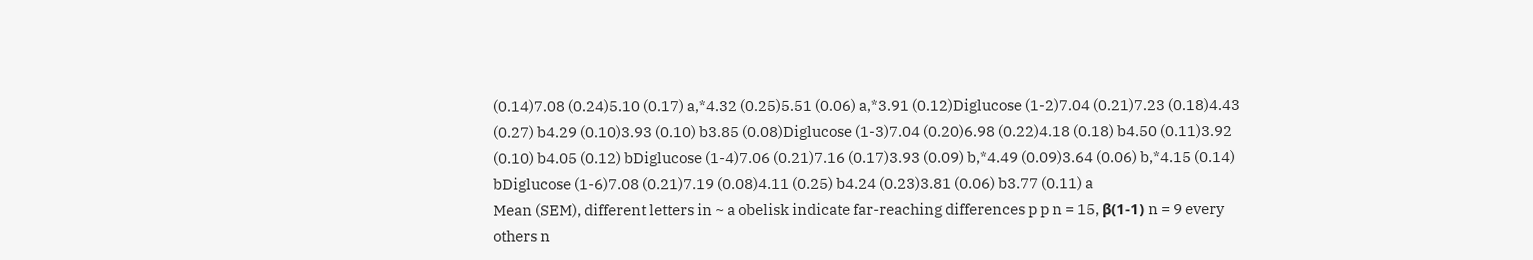(0.14)7.08 (0.24)5.10 (0.17) a,*4.32 (0.25)5.51 (0.06) a,*3.91 (0.12)Diglucose (1-2)7.04 (0.21)7.23 (0.18)4.43 (0.27) b4.29 (0.10)3.93 (0.10) b3.85 (0.08)Diglucose (1-3)7.04 (0.20)6.98 (0.22)4.18 (0.18) b4.50 (0.11)3.92 (0.10) b4.05 (0.12) bDiglucose (1-4)7.06 (0.21)7.16 (0.17)3.93 (0.09) b,*4.49 (0.09)3.64 (0.06) b,*4.15 (0.14) bDiglucose (1-6)7.08 (0.21)7.19 (0.08)4.11 (0.25) b4.24 (0.23)3.81 (0.06) b3.77 (0.11) a
Mean (SEM), different letters in ~ a obelisk indicate far-reaching differences p p n = 15, β(1-1) n = 9 every others n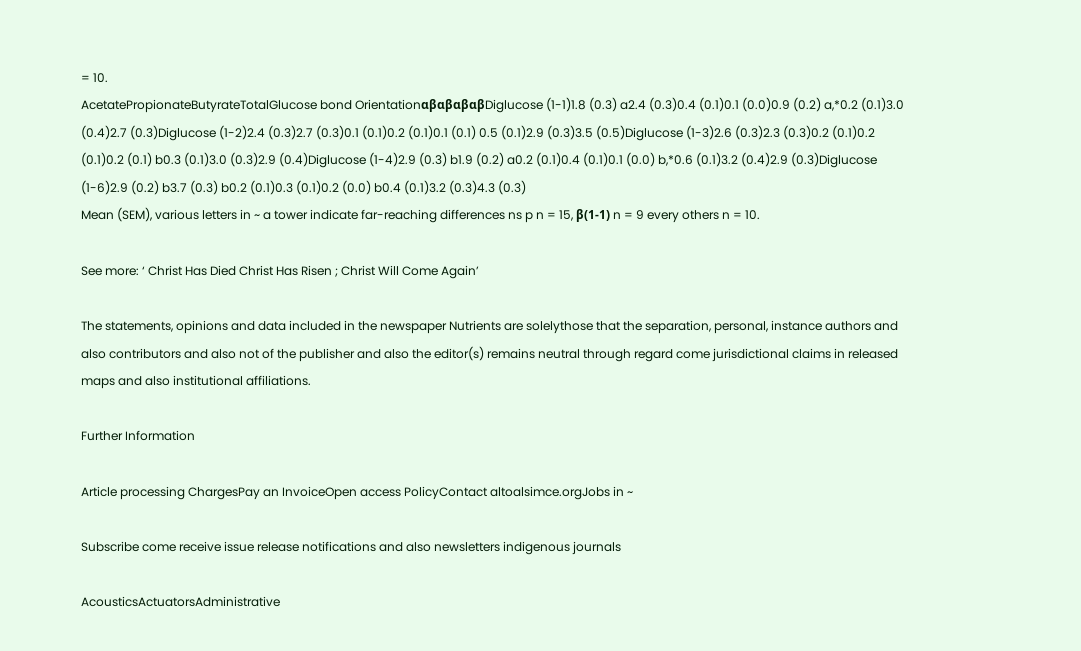= 10.
AcetatePropionateButyrateTotalGlucose bond OrientationαβαβαβαβDiglucose (1-1)1.8 (0.3) a2.4 (0.3)0.4 (0.1)0.1 (0.0)0.9 (0.2) a,*0.2 (0.1)3.0 (0.4)2.7 (0.3)Diglucose (1-2)2.4 (0.3)2.7 (0.3)0.1 (0.1)0.2 (0.1)0.1 (0.1) 0.5 (0.1)2.9 (0.3)3.5 (0.5)Diglucose (1-3)2.6 (0.3)2.3 (0.3)0.2 (0.1)0.2 (0.1)0.2 (0.1) b0.3 (0.1)3.0 (0.3)2.9 (0.4)Diglucose (1-4)2.9 (0.3) b1.9 (0.2) a0.2 (0.1)0.4 (0.1)0.1 (0.0) b,*0.6 (0.1)3.2 (0.4)2.9 (0.3)Diglucose (1-6)2.9 (0.2) b3.7 (0.3) b0.2 (0.1)0.3 (0.1)0.2 (0.0) b0.4 (0.1)3.2 (0.3)4.3 (0.3)
Mean (SEM), various letters in ~ a tower indicate far-reaching differences ns p n = 15, β(1-1) n = 9 every others n = 10.

See more: ‘ Christ Has Died Christ Has Risen ; Christ Will Come Again’

The statements, opinions and data included in the newspaper Nutrients are solelythose that the separation, personal, instance authors and also contributors and also not of the publisher and also the editor(s) remains neutral through regard come jurisdictional claims in released maps and also institutional affiliations.

Further Information

Article processing ChargesPay an InvoiceOpen access PolicyContact altoalsimce.orgJobs in ~

Subscribe come receive issue release notifications and also newsletters indigenous journals

AcousticsActuatorsAdministrative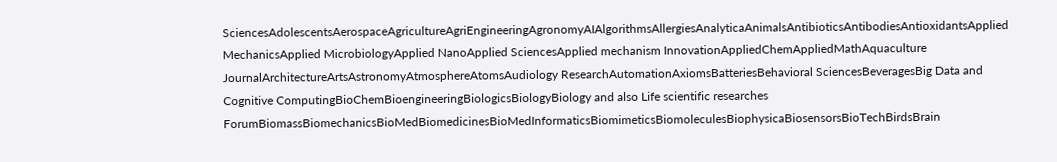SciencesAdolescentsAerospaceAgricultureAgriEngineeringAgronomyAIAlgorithmsAllergiesAnalyticaAnimalsAntibioticsAntibodiesAntioxidantsApplied MechanicsApplied MicrobiologyApplied NanoApplied SciencesApplied mechanism InnovationAppliedChemAppliedMathAquaculture JournalArchitectureArtsAstronomyAtmosphereAtomsAudiology ResearchAutomationAxiomsBatteriesBehavioral SciencesBeveragesBig Data and Cognitive ComputingBioChemBioengineeringBiologicsBiologyBiology and also Life scientific researches ForumBiomassBiomechanicsBioMedBiomedicinesBioMedInformaticsBiomimeticsBiomoleculesBiophysicaBiosensorsBioTechBirdsBrain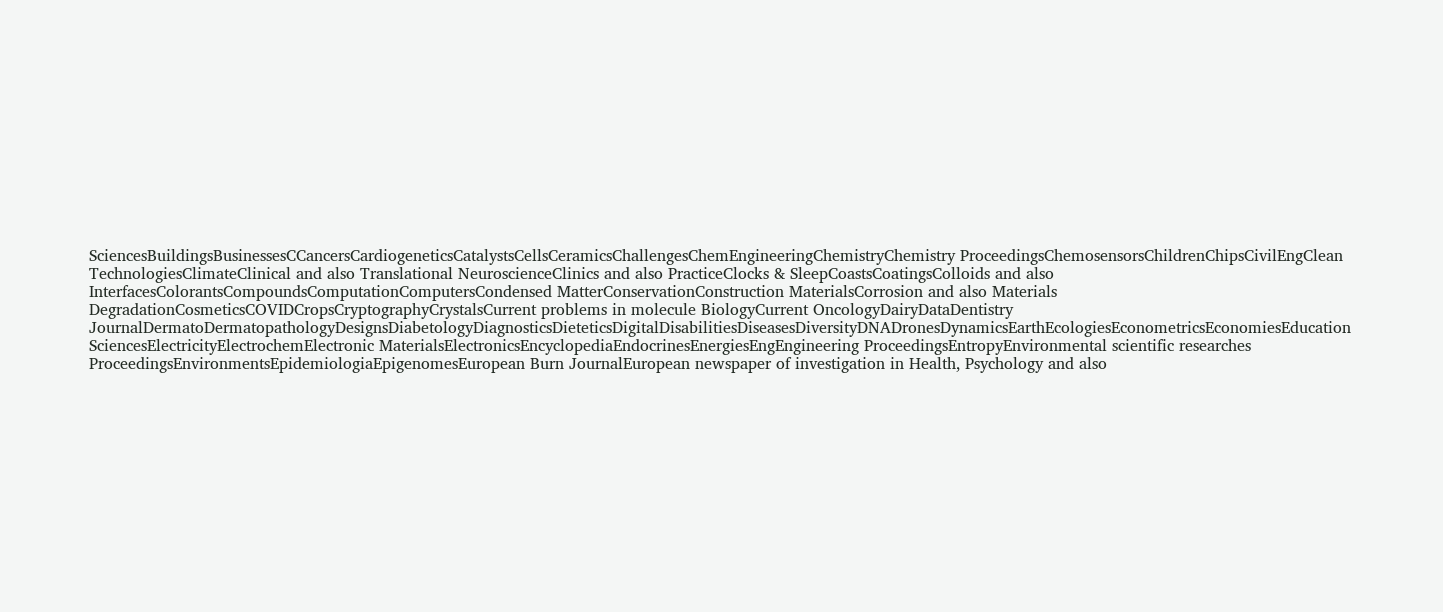SciencesBuildingsBusinessesCCancersCardiogeneticsCatalystsCellsCeramicsChallengesChemEngineeringChemistryChemistry ProceedingsChemosensorsChildrenChipsCivilEngClean TechnologiesClimateClinical and also Translational NeuroscienceClinics and also PracticeClocks & SleepCoastsCoatingsColloids and also InterfacesColorantsCompoundsComputationComputersCondensed MatterConservationConstruction MaterialsCorrosion and also Materials DegradationCosmeticsCOVIDCropsCryptographyCrystalsCurrent problems in molecule BiologyCurrent OncologyDairyDataDentistry JournalDermatoDermatopathologyDesignsDiabetologyDiagnosticsDieteticsDigitalDisabilitiesDiseasesDiversityDNADronesDynamicsEarthEcologiesEconometricsEconomiesEducation SciencesElectricityElectrochemElectronic MaterialsElectronicsEncyclopediaEndocrinesEnergiesEngEngineering ProceedingsEntropyEnvironmental scientific researches ProceedingsEnvironmentsEpidemiologiaEpigenomesEuropean Burn JournalEuropean newspaper of investigation in Health, Psychology and also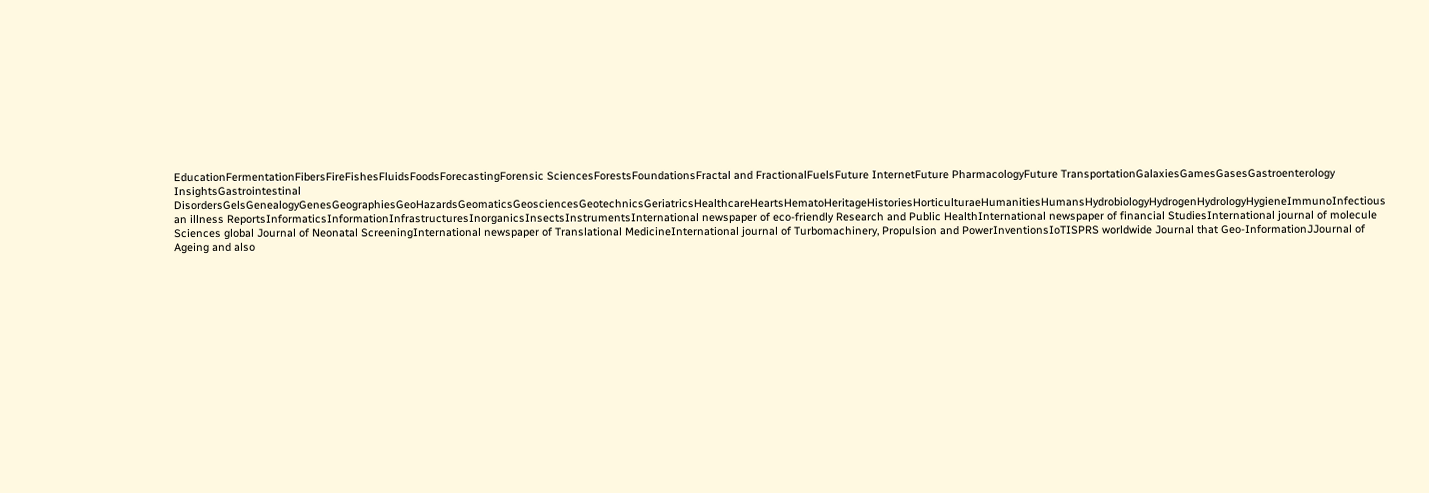EducationFermentationFibersFireFishesFluidsFoodsForecastingForensic SciencesForestsFoundationsFractal and FractionalFuelsFuture InternetFuture PharmacologyFuture TransportationGalaxiesGamesGasesGastroenterology InsightsGastrointestinal DisordersGelsGenealogyGenesGeographiesGeoHazardsGeomaticsGeosciencesGeotechnicsGeriatricsHealthcareHeartsHematoHeritageHistoriesHorticulturaeHumanitiesHumansHydrobiologyHydrogenHydrologyHygieneImmunoInfectious an illness ReportsInformaticsInformationInfrastructuresInorganicsInsectsInstrumentsInternational newspaper of eco-friendly Research and Public HealthInternational newspaper of financial StudiesInternational journal of molecule Sciences global Journal of Neonatal ScreeningInternational newspaper of Translational MedicineInternational journal of Turbomachinery, Propulsion and PowerInventionsIoTISPRS worldwide Journal that Geo-InformationJJournal of Ageing and also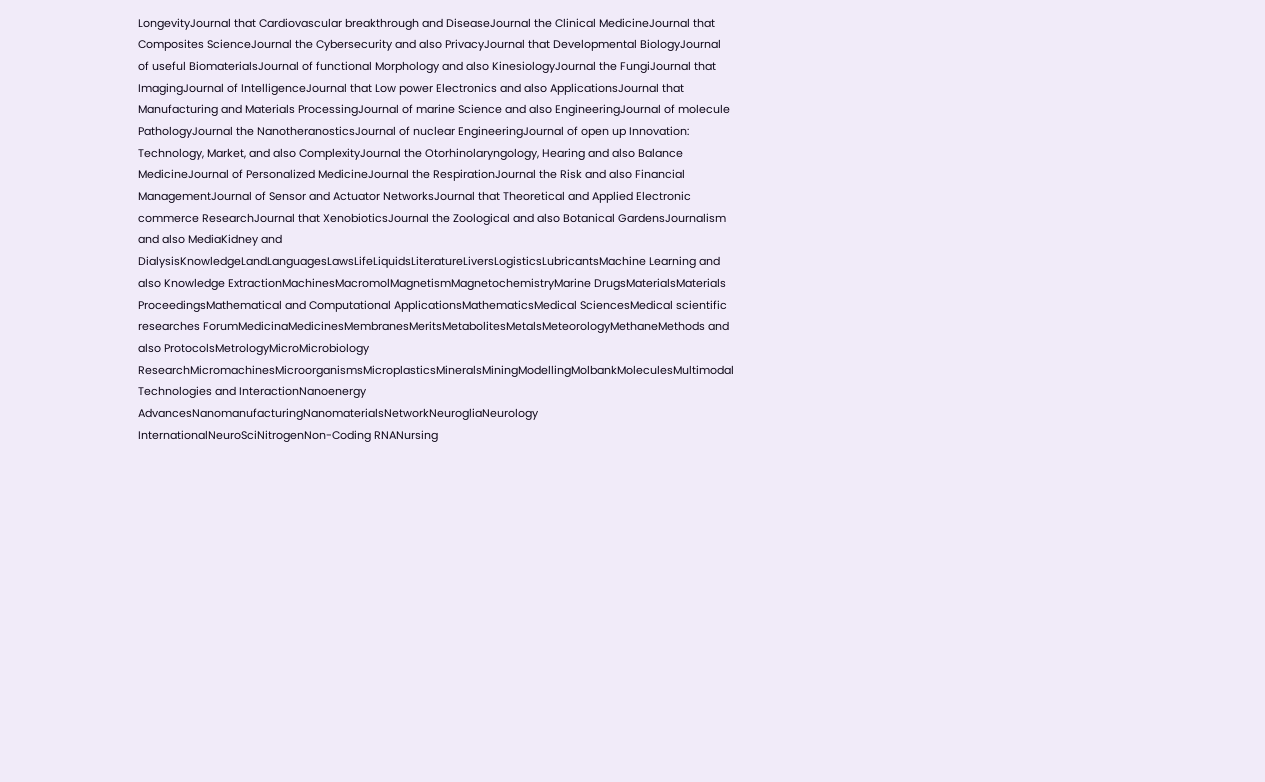LongevityJournal that Cardiovascular breakthrough and DiseaseJournal the Clinical MedicineJournal that Composites ScienceJournal the Cybersecurity and also PrivacyJournal that Developmental BiologyJournal of useful BiomaterialsJournal of functional Morphology and also KinesiologyJournal the FungiJournal that ImagingJournal of IntelligenceJournal that Low power Electronics and also ApplicationsJournal that Manufacturing and Materials ProcessingJournal of marine Science and also EngineeringJournal of molecule PathologyJournal the NanotheranosticsJournal of nuclear EngineeringJournal of open up Innovation: Technology, Market, and also ComplexityJournal the Otorhinolaryngology, Hearing and also Balance MedicineJournal of Personalized MedicineJournal the RespirationJournal the Risk and also Financial ManagementJournal of Sensor and Actuator NetworksJournal that Theoretical and Applied Electronic commerce ResearchJournal that XenobioticsJournal the Zoological and also Botanical GardensJournalism and also MediaKidney and DialysisKnowledgeLandLanguagesLawsLifeLiquidsLiteratureLiversLogisticsLubricantsMachine Learning and also Knowledge ExtractionMachinesMacromolMagnetismMagnetochemistryMarine DrugsMaterialsMaterials ProceedingsMathematical and Computational ApplicationsMathematicsMedical SciencesMedical scientific researches ForumMedicinaMedicinesMembranesMeritsMetabolitesMetalsMeteorologyMethaneMethods and also ProtocolsMetrologyMicroMicrobiology ResearchMicromachinesMicroorganismsMicroplasticsMineralsMiningModellingMolbankMoleculesMultimodal Technologies and InteractionNanoenergy AdvancesNanomanufacturingNanomaterialsNetworkNeurogliaNeurology InternationalNeuroSciNitrogenNon-Coding RNANursing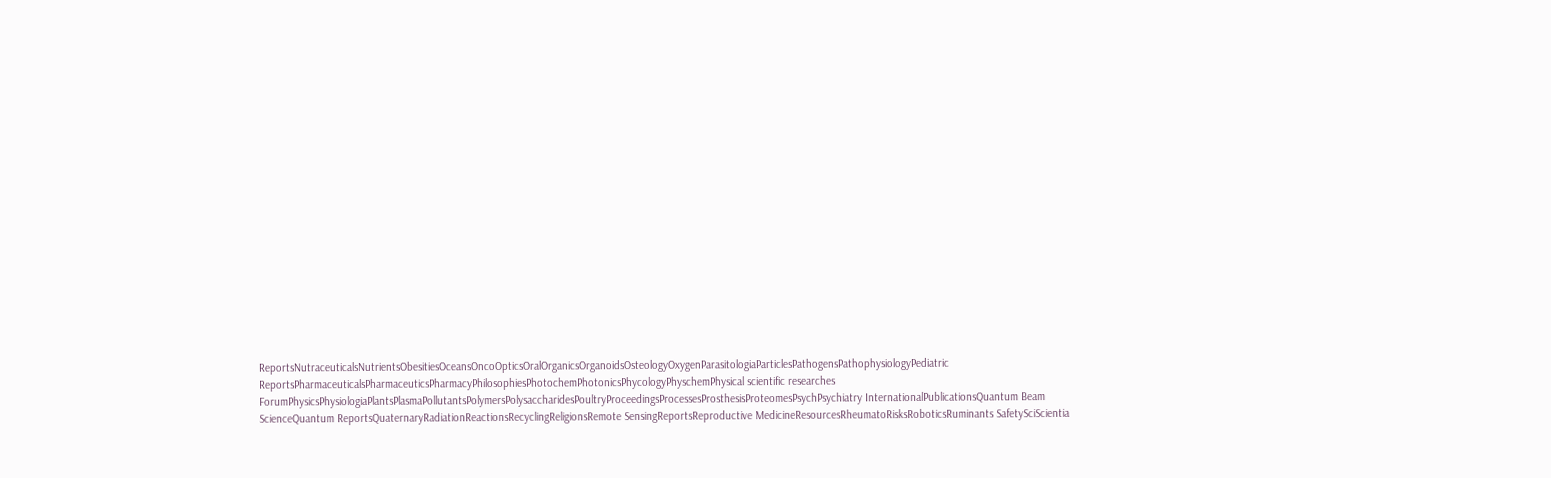ReportsNutraceuticalsNutrientsObesitiesOceansOncoOpticsOralOrganicsOrganoidsOsteologyOxygenParasitologiaParticlesPathogensPathophysiologyPediatric ReportsPharmaceuticalsPharmaceuticsPharmacyPhilosophiesPhotochemPhotonicsPhycologyPhyschemPhysical scientific researches ForumPhysicsPhysiologiaPlantsPlasmaPollutantsPolymersPolysaccharidesPoultryProceedingsProcessesProsthesisProteomesPsychPsychiatry InternationalPublicationsQuantum Beam ScienceQuantum ReportsQuaternaryRadiationReactionsRecyclingReligionsRemote SensingReportsReproductive MedicineResourcesRheumatoRisksRoboticsRuminants SafetySciScientia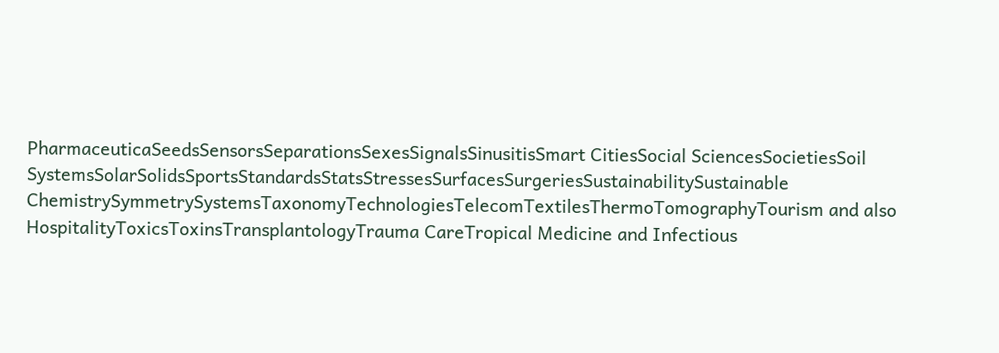PharmaceuticaSeedsSensorsSeparationsSexesSignalsSinusitisSmart CitiesSocial SciencesSocietiesSoil SystemsSolarSolidsSportsStandardsStatsStressesSurfacesSurgeriesSustainabilitySustainable ChemistrySymmetrySystemsTaxonomyTechnologiesTelecomTextilesThermoTomographyTourism and also HospitalityToxicsToxinsTransplantologyTrauma CareTropical Medicine and Infectious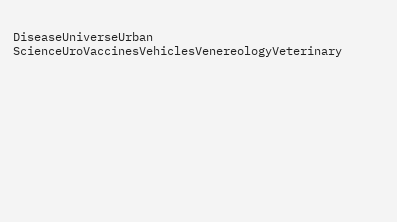DiseaseUniverseUrban ScienceUroVaccinesVehiclesVenereologyVeterinary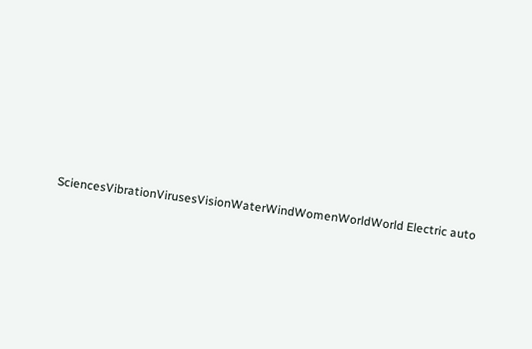SciencesVibrationVirusesVisionWaterWindWomenWorldWorld Electric auto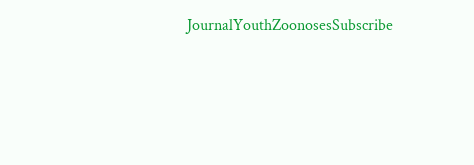JournalYouthZoonosesSubscribe